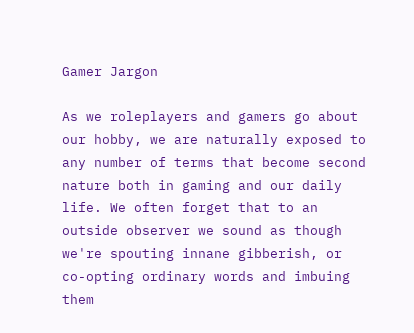Gamer Jargon

As we roleplayers and gamers go about our hobby, we are naturally exposed to any number of terms that become second nature both in gaming and our daily life. We often forget that to an outside observer we sound as though we're spouting innane gibberish, or co-opting ordinary words and imbuing them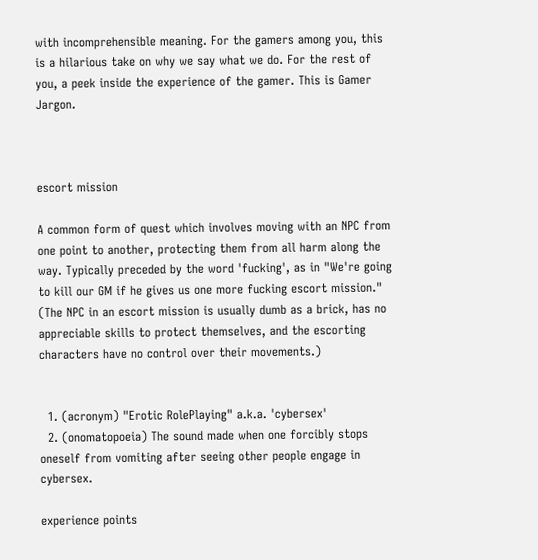with incomprehensible meaning. For the gamers among you, this is a hilarious take on why we say what we do. For the rest of you, a peek inside the experience of the gamer. This is Gamer Jargon.



escort mission

A common form of quest which involves moving with an NPC from one point to another, protecting them from all harm along the way. Typically preceded by the word 'fucking', as in "We're going to kill our GM if he gives us one more fucking escort mission."
(The NPC in an escort mission is usually dumb as a brick, has no appreciable skills to protect themselves, and the escorting characters have no control over their movements.)


  1. (acronym) "Erotic RolePlaying" a.k.a. 'cybersex'
  2. (onomatopoeia) The sound made when one forcibly stops oneself from vomiting after seeing other people engage in cybersex.

experience points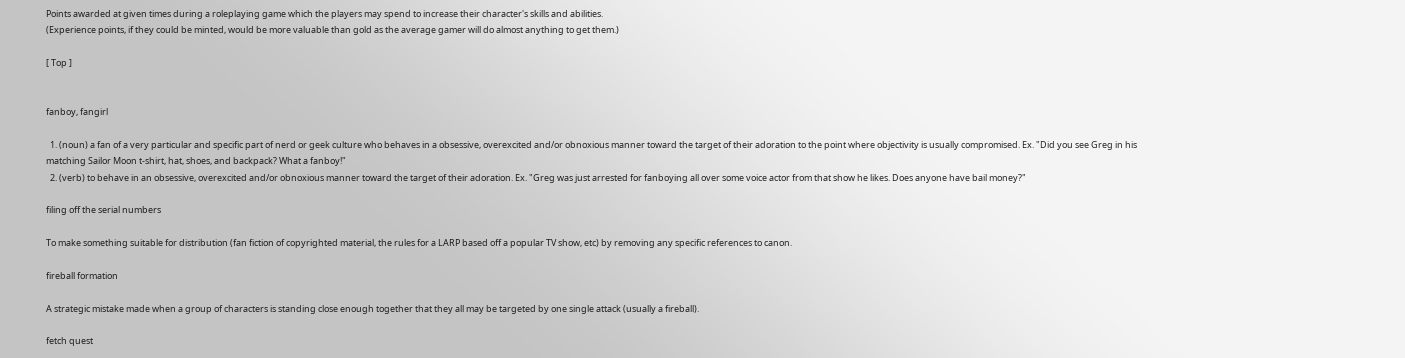Points awarded at given times during a roleplaying game which the players may spend to increase their character's skills and abilities.
(Experience points, if they could be minted, would be more valuable than gold as the average gamer will do almost anything to get them.)

[ Top ]


fanboy, fangirl

  1. (noun) a fan of a very particular and specific part of nerd or geek culture who behaves in a obsessive, overexcited and/or obnoxious manner toward the target of their adoration to the point where objectivity is usually compromised. Ex. "Did you see Greg in his matching Sailor Moon t-shirt, hat, shoes, and backpack? What a fanboy!"
  2. (verb) to behave in an obsessive, overexcited and/or obnoxious manner toward the target of their adoration. Ex. "Greg was just arrested for fanboying all over some voice actor from that show he likes. Does anyone have bail money?"

filing off the serial numbers

To make something suitable for distribution (fan fiction of copyrighted material, the rules for a LARP based off a popular TV show, etc) by removing any specific references to canon.

fireball formation

A strategic mistake made when a group of characters is standing close enough together that they all may be targeted by one single attack (usually a fireball).

fetch quest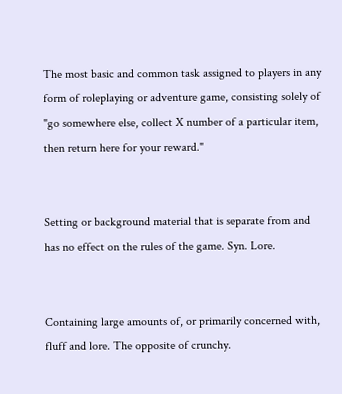The most basic and common task assigned to players in any form of roleplaying or adventure game, consisting solely of "go somewhere else, collect X number of a particular item, then return here for your reward."


Setting or background material that is separate from and has no effect on the rules of the game. Syn. Lore.


Containing large amounts of, or primarily concerned with, fluff and lore. The opposite of crunchy.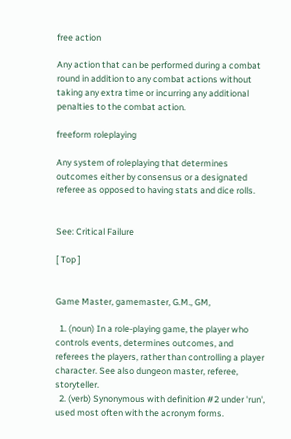free action

Any action that can be performed during a combat round in addition to any combat actions without taking any extra time or incurring any additional penalties to the combat action.

freeform roleplaying

Any system of roleplaying that determines outcomes either by consensus or a designated referee as opposed to having stats and dice rolls.


See: Critical Failure

[ Top ]


Game Master, gamemaster, G.M., GM,

  1. (noun) In a role-playing game, the player who controls events, determines outcomes, and referees the players, rather than controlling a player character. See also dungeon master, referee, storyteller.
  2. (verb) Synonymous with definition #2 under 'run', used most often with the acronym forms.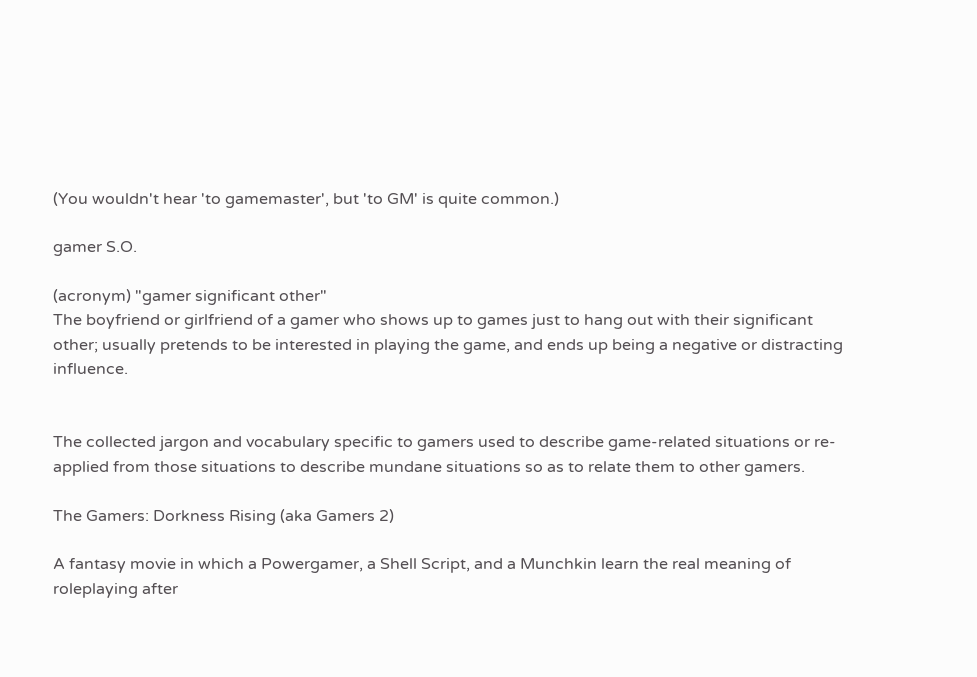(You wouldn't hear 'to gamemaster', but 'to GM' is quite common.)

gamer S.O.

(acronym) "gamer significant other"
The boyfriend or girlfriend of a gamer who shows up to games just to hang out with their significant other; usually pretends to be interested in playing the game, and ends up being a negative or distracting influence.


The collected jargon and vocabulary specific to gamers used to describe game-related situations or re-applied from those situations to describe mundane situations so as to relate them to other gamers.

The Gamers: Dorkness Rising (aka Gamers 2)

A fantasy movie in which a Powergamer, a Shell Script, and a Munchkin learn the real meaning of roleplaying after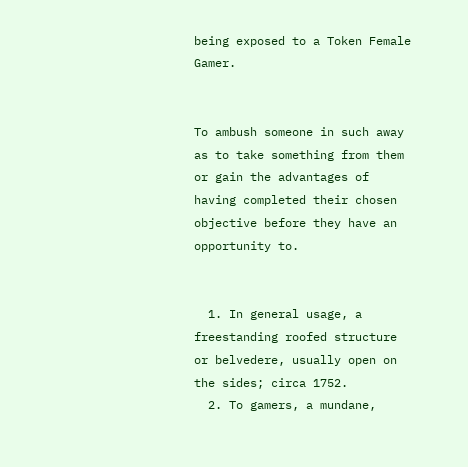being exposed to a Token Female Gamer.


To ambush someone in such away as to take something from them or gain the advantages of having completed their chosen objective before they have an opportunity to.


  1. In general usage, a freestanding roofed structure or belvedere, usually open on the sides; circa 1752.
  2. To gamers, a mundane,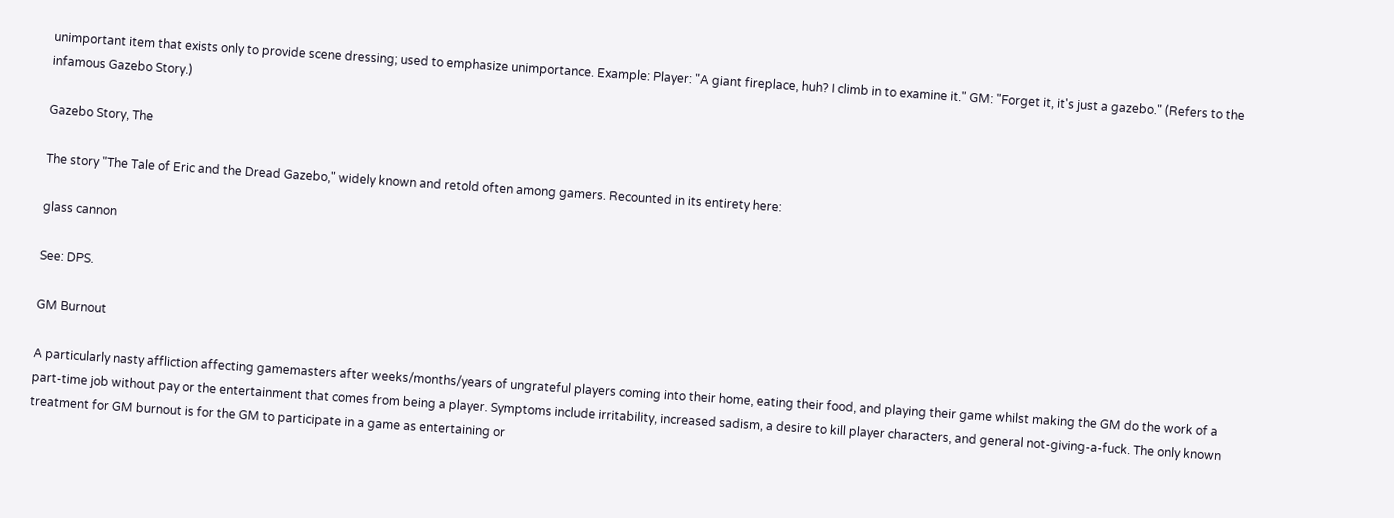unimportant item that exists only to provide scene dressing; used to emphasize unimportance. Example: Player: "A giant fireplace, huh? I climb in to examine it." GM: "Forget it, it's just a gazebo." (Refers to the infamous Gazebo Story.)

Gazebo Story, The

The story "The Tale of Eric and the Dread Gazebo," widely known and retold often among gamers. Recounted in its entirety here:

glass cannon

See: DPS.

GM Burnout

A particularly nasty affliction affecting gamemasters after weeks/months/years of ungrateful players coming into their home, eating their food, and playing their game whilst making the GM do the work of a part-time job without pay or the entertainment that comes from being a player. Symptoms include irritability, increased sadism, a desire to kill player characters, and general not-giving-a-fuck. The only known treatment for GM burnout is for the GM to participate in a game as entertaining or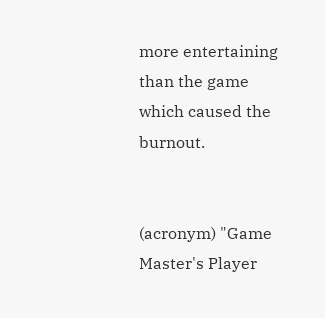more entertaining than the game which caused the burnout.


(acronym) "Game Master's Player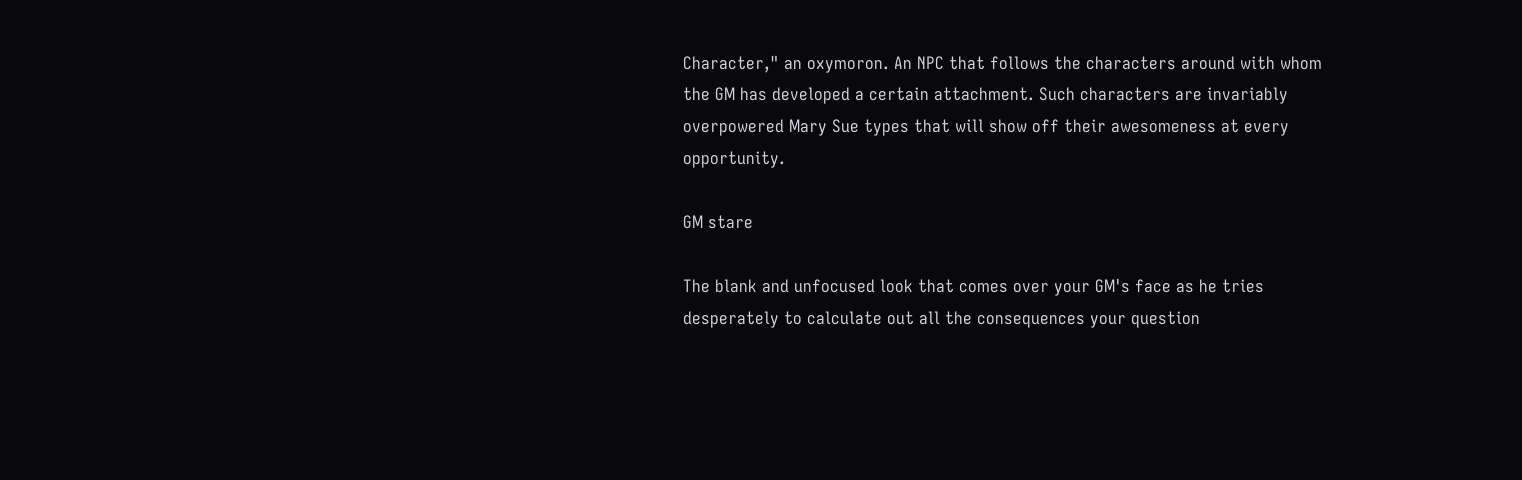Character," an oxymoron. An NPC that follows the characters around with whom the GM has developed a certain attachment. Such characters are invariably overpowered Mary Sue types that will show off their awesomeness at every opportunity.

GM stare

The blank and unfocused look that comes over your GM's face as he tries desperately to calculate out all the consequences your question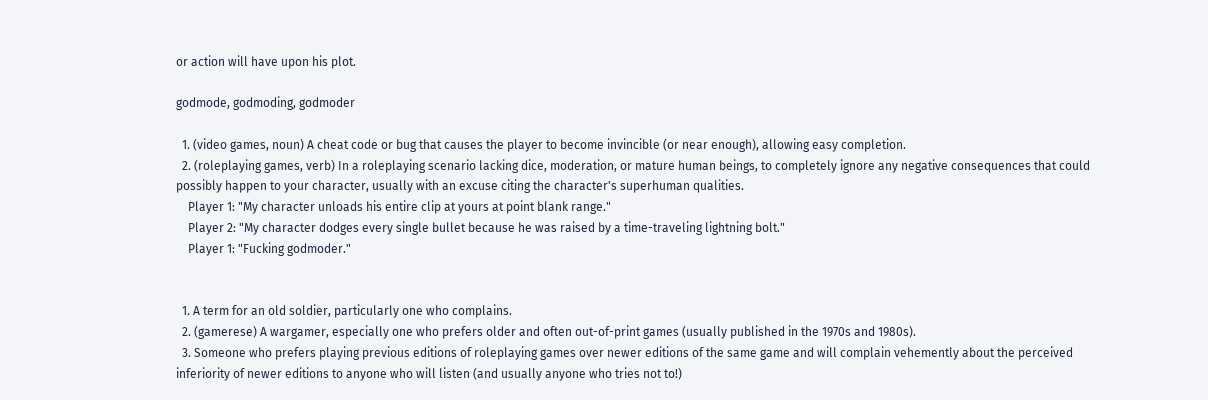or action will have upon his plot.

godmode, godmoding, godmoder

  1. (video games, noun) A cheat code or bug that causes the player to become invincible (or near enough), allowing easy completion.
  2. (roleplaying games, verb) In a roleplaying scenario lacking dice, moderation, or mature human beings, to completely ignore any negative consequences that could possibly happen to your character, usually with an excuse citing the character's superhuman qualities.
    Player 1: "My character unloads his entire clip at yours at point blank range."
    Player 2: "My character dodges every single bullet because he was raised by a time-traveling lightning bolt."
    Player 1: "Fucking godmoder."


  1. A term for an old soldier, particularly one who complains.
  2. (gamerese) A wargamer, especially one who prefers older and often out-of-print games (usually published in the 1970s and 1980s).
  3. Someone who prefers playing previous editions of roleplaying games over newer editions of the same game and will complain vehemently about the perceived inferiority of newer editions to anyone who will listen (and usually anyone who tries not to!)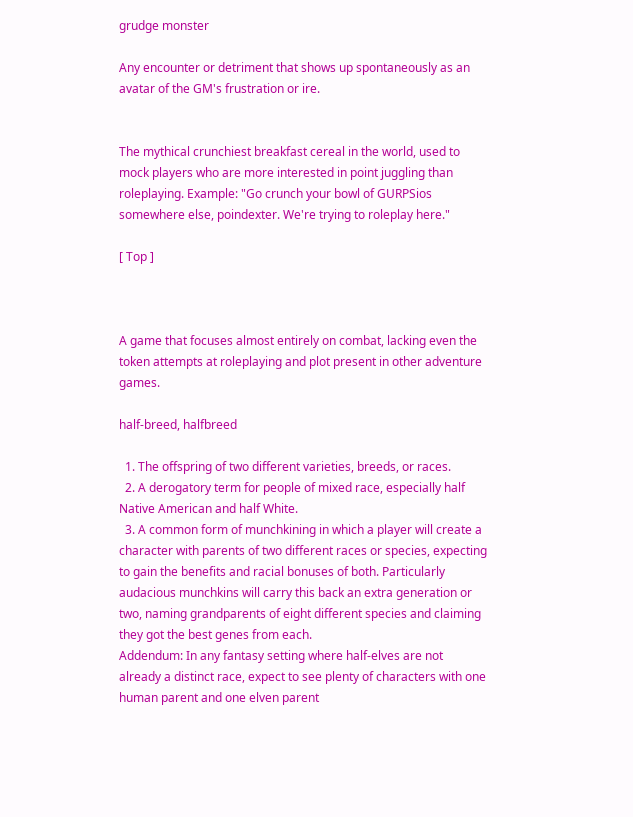grudge monster

Any encounter or detriment that shows up spontaneously as an avatar of the GM's frustration or ire.


The mythical crunchiest breakfast cereal in the world, used to mock players who are more interested in point juggling than roleplaying. Example: "Go crunch your bowl of GURPSios somewhere else, poindexter. We're trying to roleplay here."

[ Top ]



A game that focuses almost entirely on combat, lacking even the token attempts at roleplaying and plot present in other adventure games.

half-breed, halfbreed

  1. The offspring of two different varieties, breeds, or races.
  2. A derogatory term for people of mixed race, especially half Native American and half White.
  3. A common form of munchkining in which a player will create a character with parents of two different races or species, expecting to gain the benefits and racial bonuses of both. Particularly audacious munchkins will carry this back an extra generation or two, naming grandparents of eight different species and claiming they got the best genes from each.
Addendum: In any fantasy setting where half-elves are not already a distinct race, expect to see plenty of characters with one human parent and one elven parent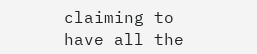claiming to have all the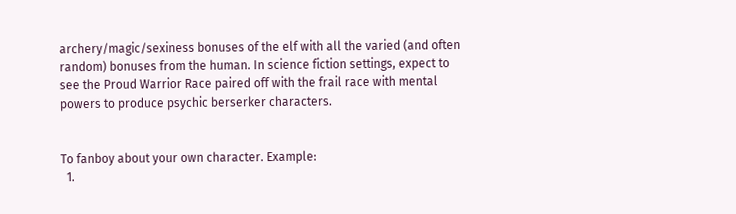archery/magic/sexiness bonuses of the elf with all the varied (and often random) bonuses from the human. In science fiction settings, expect to see the Proud Warrior Race paired off with the frail race with mental powers to produce psychic berserker characters.


To fanboy about your own character. Example:
  1.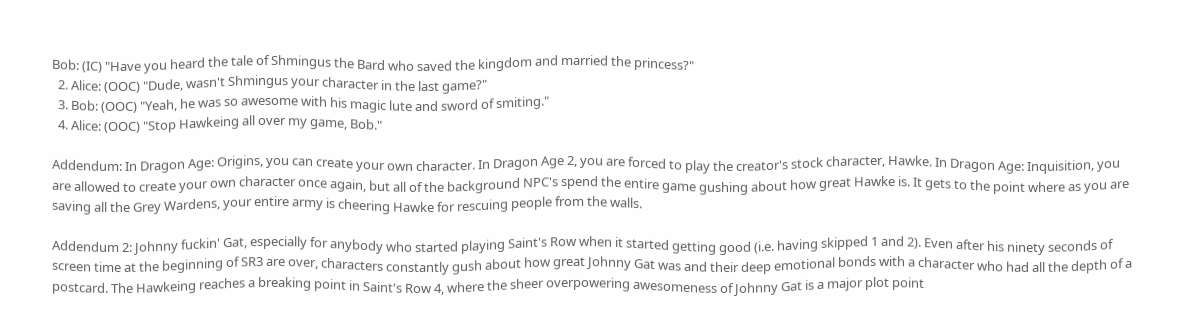Bob: (IC) "Have you heard the tale of Shmingus the Bard who saved the kingdom and married the princess?"
  2. Alice: (OOC) "Dude, wasn't Shmingus your character in the last game?"
  3. Bob: (OOC) "Yeah, he was so awesome with his magic lute and sword of smiting."
  4. Alice: (OOC) "Stop Hawkeing all over my game, Bob."

Addendum: In Dragon Age: Origins, you can create your own character. In Dragon Age 2, you are forced to play the creator's stock character, Hawke. In Dragon Age: Inquisition, you are allowed to create your own character once again, but all of the background NPC's spend the entire game gushing about how great Hawke is. It gets to the point where as you are saving all the Grey Wardens, your entire army is cheering Hawke for rescuing people from the walls.

Addendum 2: Johnny fuckin' Gat, especially for anybody who started playing Saint's Row when it started getting good (i.e. having skipped 1 and 2). Even after his ninety seconds of screen time at the beginning of SR3 are over, characters constantly gush about how great Johnny Gat was and their deep emotional bonds with a character who had all the depth of a postcard. The Hawkeing reaches a breaking point in Saint's Row 4, where the sheer overpowering awesomeness of Johnny Gat is a major plot point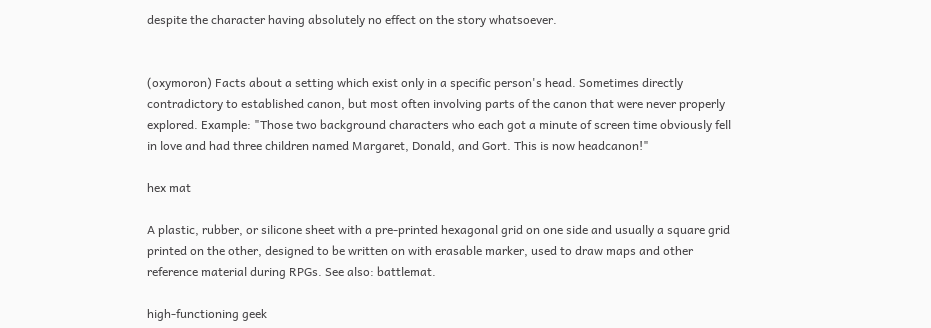despite the character having absolutely no effect on the story whatsoever.


(oxymoron) Facts about a setting which exist only in a specific person's head. Sometimes directly contradictory to established canon, but most often involving parts of the canon that were never properly explored. Example: "Those two background characters who each got a minute of screen time obviously fell in love and had three children named Margaret, Donald, and Gort. This is now headcanon!"

hex mat

A plastic, rubber, or silicone sheet with a pre-printed hexagonal grid on one side and usually a square grid printed on the other, designed to be written on with erasable marker, used to draw maps and other reference material during RPGs. See also: battlemat.

high-functioning geek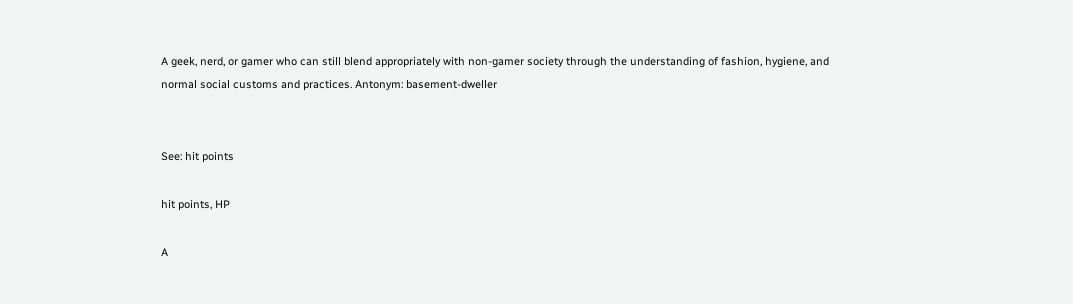A geek, nerd, or gamer who can still blend appropriately with non-gamer society through the understanding of fashion, hygiene, and normal social customs and practices. Antonym: basement-dweller


See: hit points

hit points, HP

A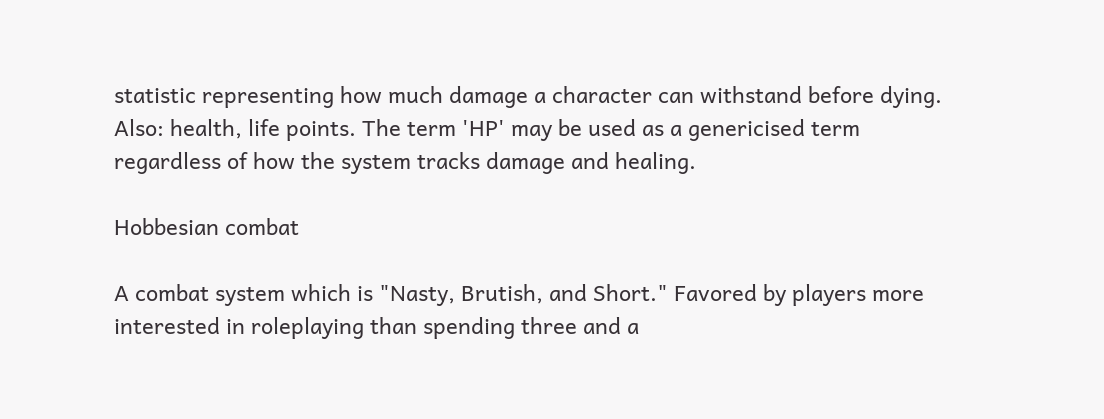statistic representing how much damage a character can withstand before dying. Also: health, life points. The term 'HP' may be used as a genericised term regardless of how the system tracks damage and healing.

Hobbesian combat

A combat system which is "Nasty, Brutish, and Short." Favored by players more interested in roleplaying than spending three and a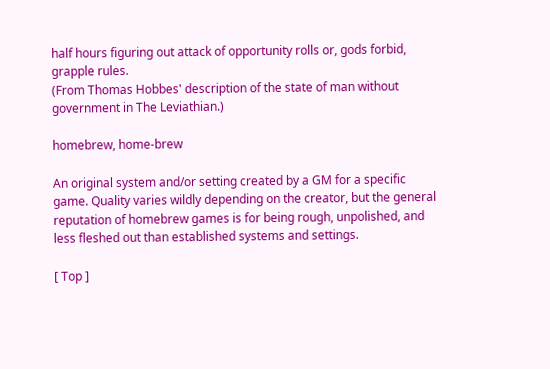half hours figuring out attack of opportunity rolls or, gods forbid, grapple rules.
(From Thomas Hobbes' description of the state of man without government in The Leviathian.)

homebrew, home-brew

An original system and/or setting created by a GM for a specific game. Quality varies wildly depending on the creator, but the general reputation of homebrew games is for being rough, unpolished, and less fleshed out than established systems and settings.

[ Top ]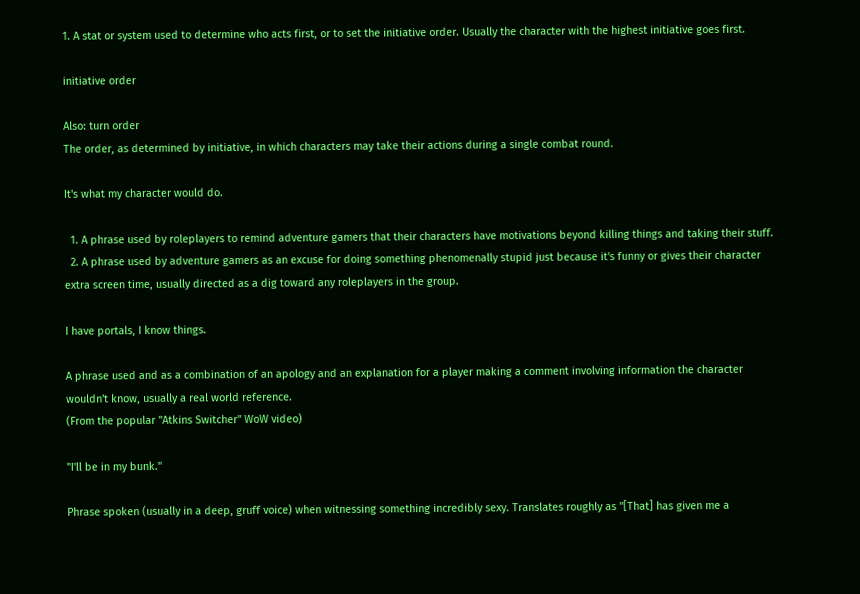1. A stat or system used to determine who acts first, or to set the initiative order. Usually the character with the highest initiative goes first.

initiative order

Also: turn order
The order, as determined by initiative, in which characters may take their actions during a single combat round.

It's what my character would do.

  1. A phrase used by roleplayers to remind adventure gamers that their characters have motivations beyond killing things and taking their stuff.
  2. A phrase used by adventure gamers as an excuse for doing something phenomenally stupid just because it's funny or gives their character extra screen time, usually directed as a dig toward any roleplayers in the group.

I have portals, I know things.

A phrase used and as a combination of an apology and an explanation for a player making a comment involving information the character wouldn't know, usually a real world reference.
(From the popular "Atkins Switcher" WoW video)

"I'll be in my bunk."

Phrase spoken (usually in a deep, gruff voice) when witnessing something incredibly sexy. Translates roughly as "[That] has given me a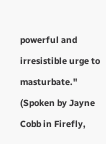powerful and irresistible urge to masturbate."
(Spoken by Jayne Cobb in Firefly,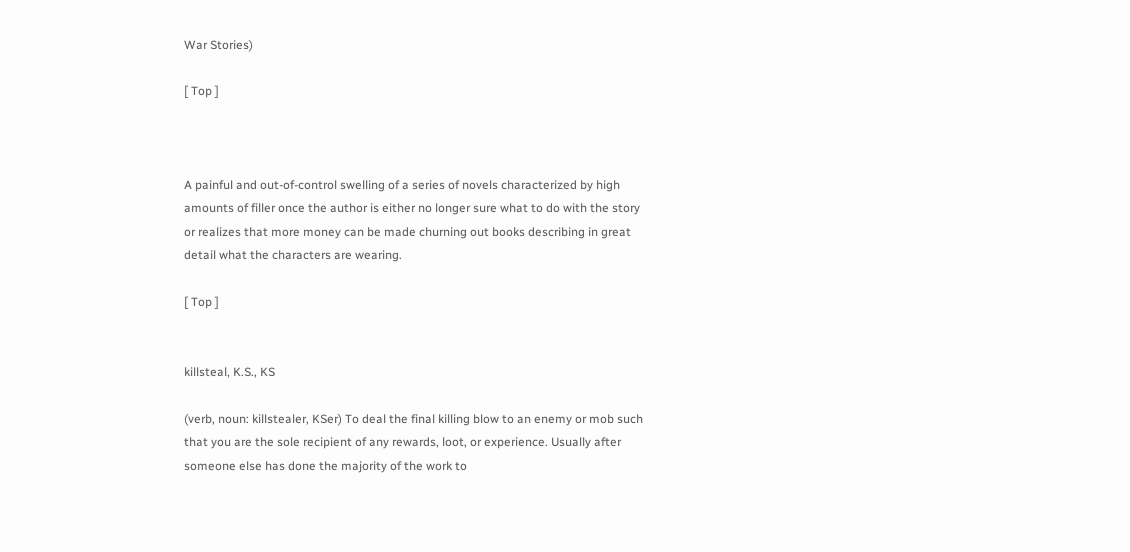War Stories)

[ Top ]



A painful and out-of-control swelling of a series of novels characterized by high amounts of filler once the author is either no longer sure what to do with the story or realizes that more money can be made churning out books describing in great detail what the characters are wearing.

[ Top ]


killsteal, K.S., KS

(verb, noun: killstealer, KSer) To deal the final killing blow to an enemy or mob such that you are the sole recipient of any rewards, loot, or experience. Usually after someone else has done the majority of the work to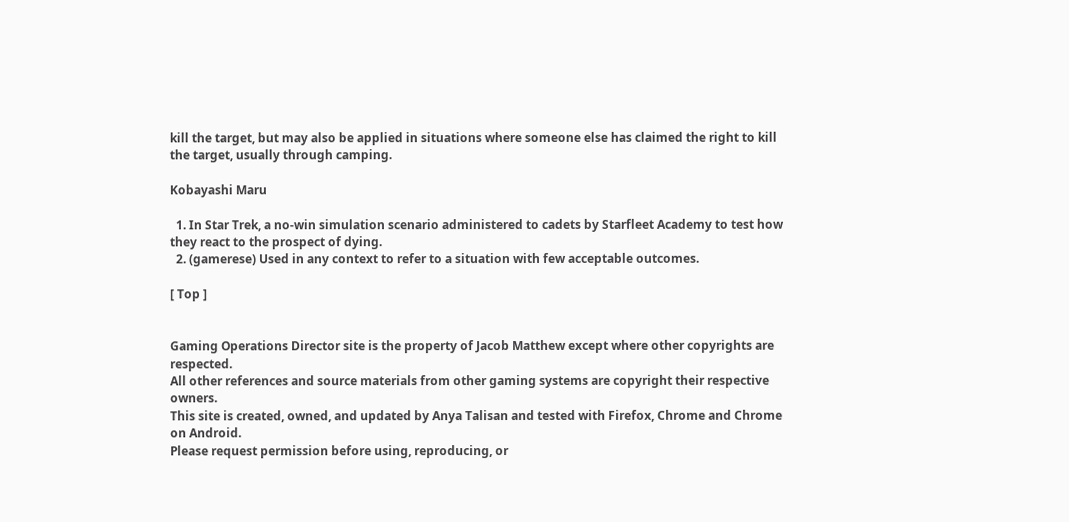kill the target, but may also be applied in situations where someone else has claimed the right to kill the target, usually through camping.

Kobayashi Maru

  1. In Star Trek, a no-win simulation scenario administered to cadets by Starfleet Academy to test how they react to the prospect of dying.
  2. (gamerese) Used in any context to refer to a situation with few acceptable outcomes.

[ Top ]


Gaming Operations Director site is the property of Jacob Matthew except where other copyrights are respected.
All other references and source materials from other gaming systems are copyright their respective owners.
This site is created, owned, and updated by Anya Talisan and tested with Firefox, Chrome and Chrome on Android.
Please request permission before using, reproducing, or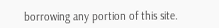borrowing any portion of this site.